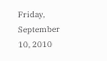Friday, September 10, 2010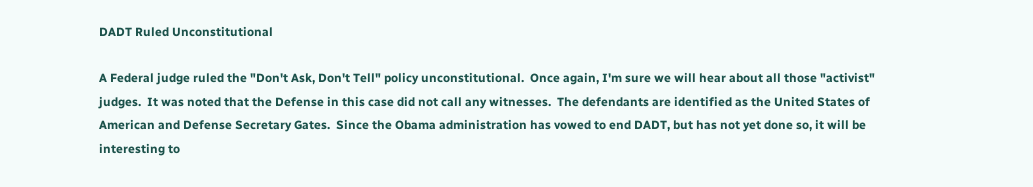DADT Ruled Unconstitutional

A Federal judge ruled the "Don't Ask, Don't Tell" policy unconstitutional.  Once again, I'm sure we will hear about all those "activist" judges.  It was noted that the Defense in this case did not call any witnesses.  The defendants are identified as the United States of American and Defense Secretary Gates.  Since the Obama administration has vowed to end DADT, but has not yet done so, it will be interesting to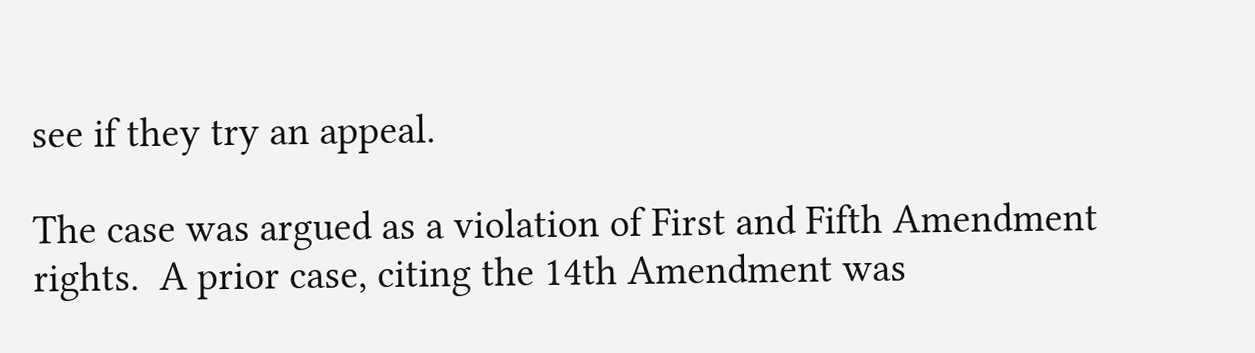see if they try an appeal.

The case was argued as a violation of First and Fifth Amendment rights.  A prior case, citing the 14th Amendment was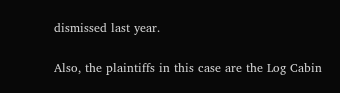dismissed last year.

Also, the plaintiffs in this case are the Log Cabin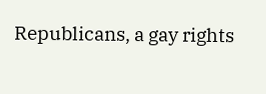Republicans, a gay rights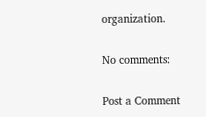organization.

No comments:

Post a Comment